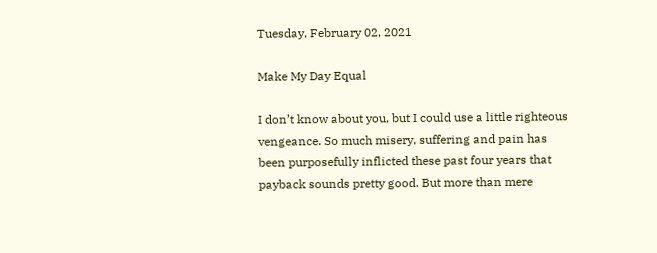Tuesday, February 02, 2021

Make My Day Equal

I don’t know about you, but I could use a little righteous vengeance. So much misery, suffering and pain has been purposefully inflicted these past four years that payback sounds pretty good. But more than mere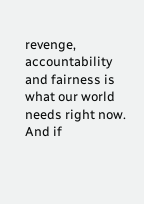revenge, accountability and fairness is what our world needs right now. And if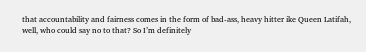that accountability and fairness comes in the form of bad-ass, heavy hitter ike Queen Latifah, well, who could say no to that? So I’m definitely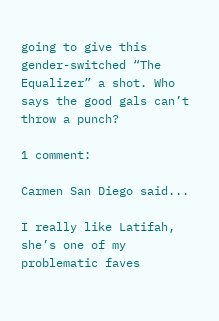going to give this gender-switched “The Equalizer” a shot. Who says the good gals can’t throw a punch?

1 comment:

Carmen San Diego said...

I really like Latifah, she’s one of my problematic faves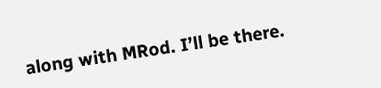along with MRod. I’ll be there.